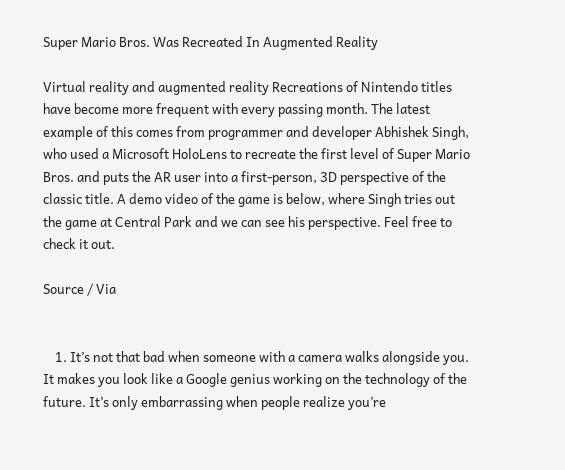Super Mario Bros. Was Recreated In Augmented Reality

Virtual reality and augmented reality Recreations of Nintendo titles have become more frequent with every passing month. The latest example of this comes from programmer and developer Abhishek Singh, who used a Microsoft HoloLens to recreate the first level of Super Mario Bros. and puts the AR user into a first-person, 3D perspective of the classic title. A demo video of the game is below, where Singh tries out the game at Central Park and we can see his perspective. Feel free to check it out.

Source / Via


    1. It’s not that bad when someone with a camera walks alongside you. It makes you look like a Google genius working on the technology of the future. It’s only embarrassing when people realize you’re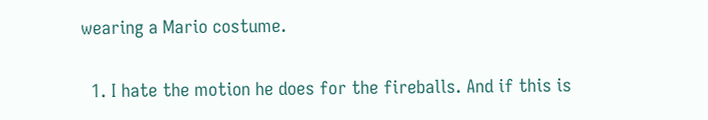wearing a Mario costume.

  1. I hate the motion he does for the fireballs. And if this is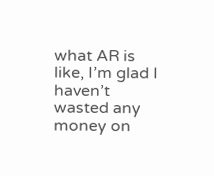what AR is like, I’m glad I haven’t wasted any money on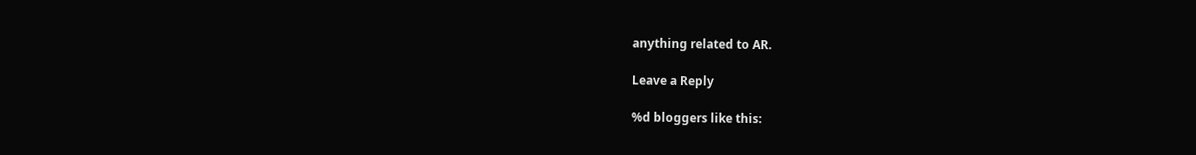anything related to AR.

Leave a Reply

%d bloggers like this: